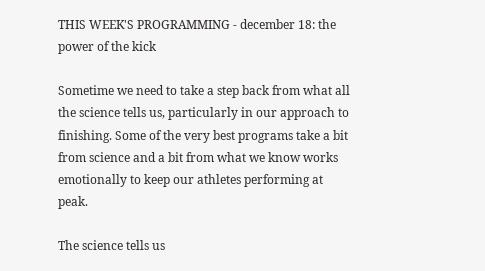THIS WEEK'S PROGRAMMING - december 18: the power of the kick

Sometime we need to take a step back from what all the science tells us, particularly in our approach to finishing. Some of the very best programs take a bit from science and a bit from what we know works emotionally to keep our athletes performing at peak.

The science tells us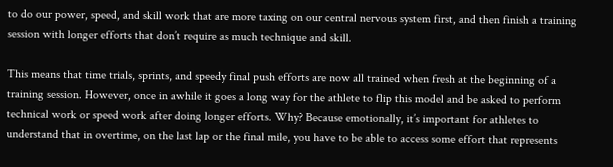to do our power, speed, and skill work that are more taxing on our central nervous system first, and then finish a training session with longer efforts that don’t require as much technique and skill.

This means that time trials, sprints, and speedy final push efforts are now all trained when fresh at the beginning of a training session. However, once in awhile it goes a long way for the athlete to flip this model and be asked to perform technical work or speed work after doing longer efforts. Why? Because emotionally, it’s important for athletes to understand that in overtime, on the last lap or the final mile, you have to be able to access some effort that represents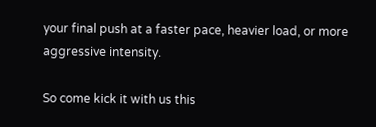your final push at a faster pace, heavier load, or more aggressive intensity.

So come kick it with us this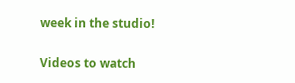week in the studio!

Videos to watch